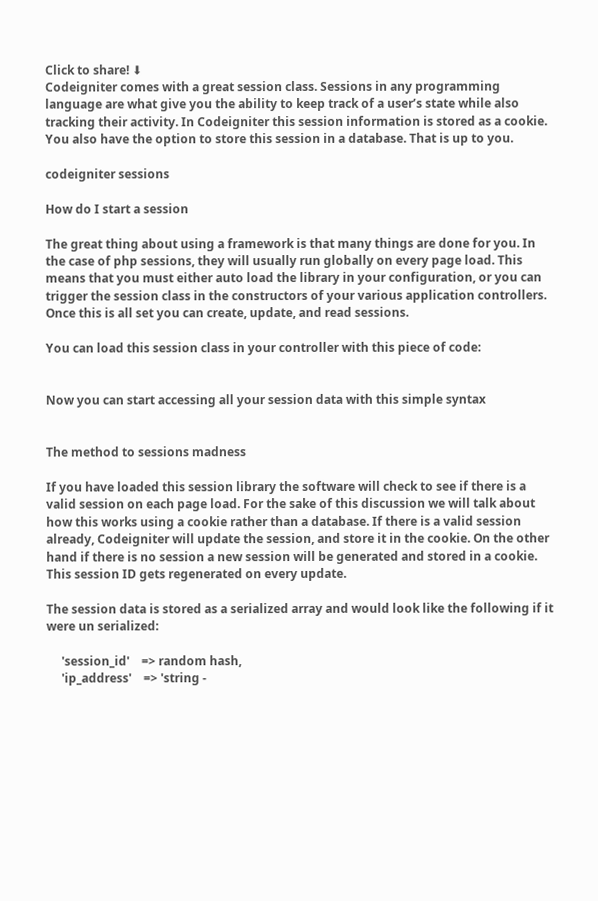Click to share! ⬇
Codeigniter comes with a great session class. Sessions in any programming language are what give you the ability to keep track of a user’s state while also tracking their activity. In Codeigniter this session information is stored as a cookie. You also have the option to store this session in a database. That is up to you.

codeigniter sessions

How do I start a session

The great thing about using a framework is that many things are done for you. In the case of php sessions, they will usually run globally on every page load. This means that you must either auto load the library in your configuration, or you can trigger the session class in the constructors of your various application controllers. Once this is all set you can create, update, and read sessions.

You can load this session class in your controller with this piece of code:


Now you can start accessing all your session data with this simple syntax


The method to sessions madness

If you have loaded this session library the software will check to see if there is a valid session on each page load. For the sake of this discussion we will talk about how this works using a cookie rather than a database. If there is a valid session already, Codeigniter will update the session, and store it in the cookie. On the other hand if there is no session a new session will be generated and stored in a cookie. This session ID gets regenerated on every update.

The session data is stored as a serialized array and would look like the following if it were un serialized:

     'session_id'    => random hash,
     'ip_address'    => 'string -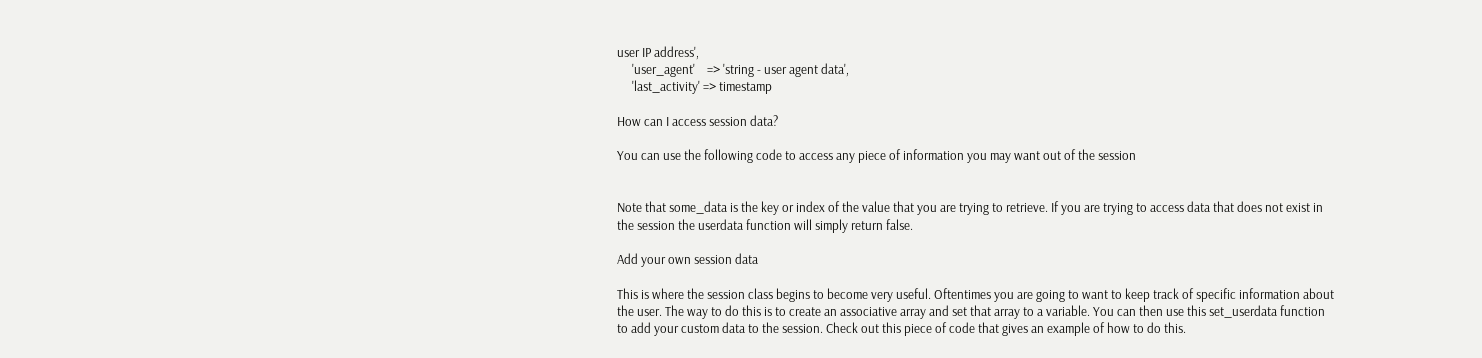user IP address',
     'user_agent'    => 'string - user agent data',
     'last_activity' => timestamp

How can I access session data?

You can use the following code to access any piece of information you may want out of the session


Note that some_data is the key or index of the value that you are trying to retrieve. If you are trying to access data that does not exist in the session the userdata function will simply return false.

Add your own session data

This is where the session class begins to become very useful. Oftentimes you are going to want to keep track of specific information about the user. The way to do this is to create an associative array and set that array to a variable. You can then use this set_userdata function to add your custom data to the session. Check out this piece of code that gives an example of how to do this.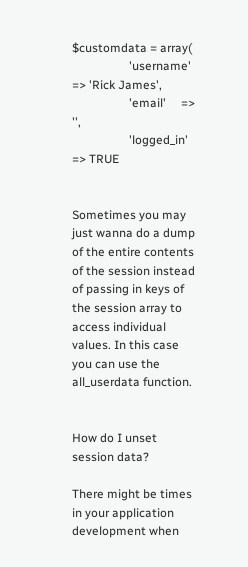$customdata = array(
                   'username'  => 'Rick James',
                   'email'     => '',
                   'logged_in' => TRUE


Sometimes you may just wanna do a dump of the entire contents of the session instead of passing in keys of the session array to access individual values. In this case you can use the all_userdata function.


How do I unset session data?

There might be times in your application development when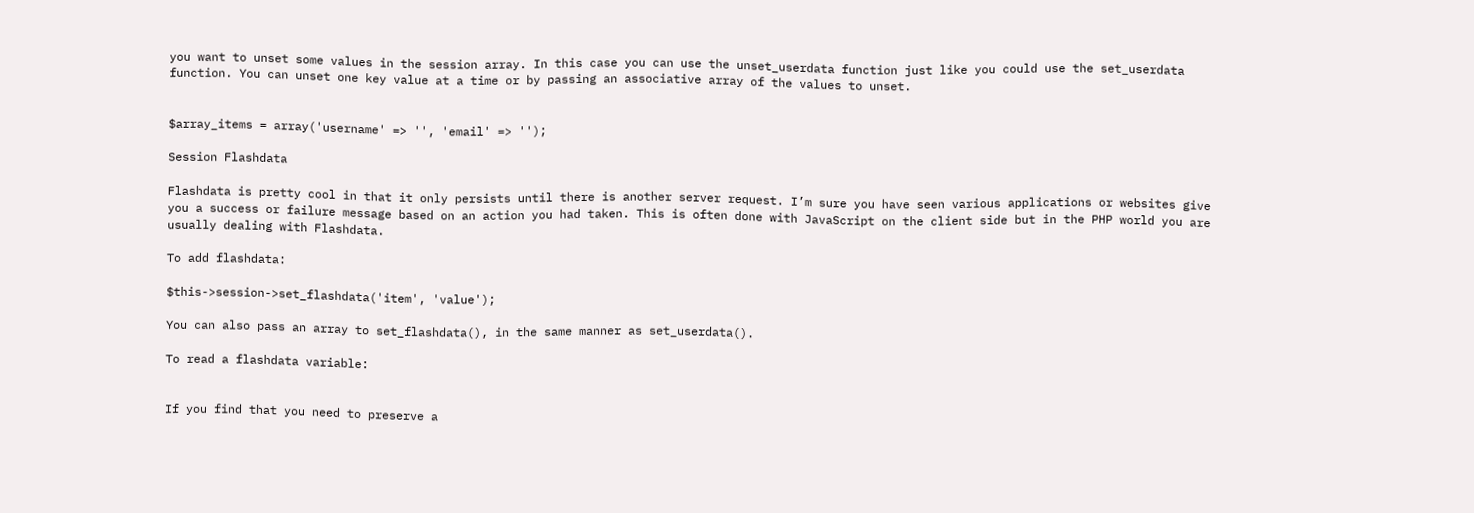you want to unset some values in the session array. In this case you can use the unset_userdata function just like you could use the set_userdata function. You can unset one key value at a time or by passing an associative array of the values to unset.


$array_items = array('username' => '', 'email' => '');

Session Flashdata

Flashdata is pretty cool in that it only persists until there is another server request. I’m sure you have seen various applications or websites give you a success or failure message based on an action you had taken. This is often done with JavaScript on the client side but in the PHP world you are usually dealing with Flashdata.

To add flashdata:

$this->session->set_flashdata('item', 'value');

You can also pass an array to set_flashdata(), in the same manner as set_userdata().

To read a flashdata variable:


If you find that you need to preserve a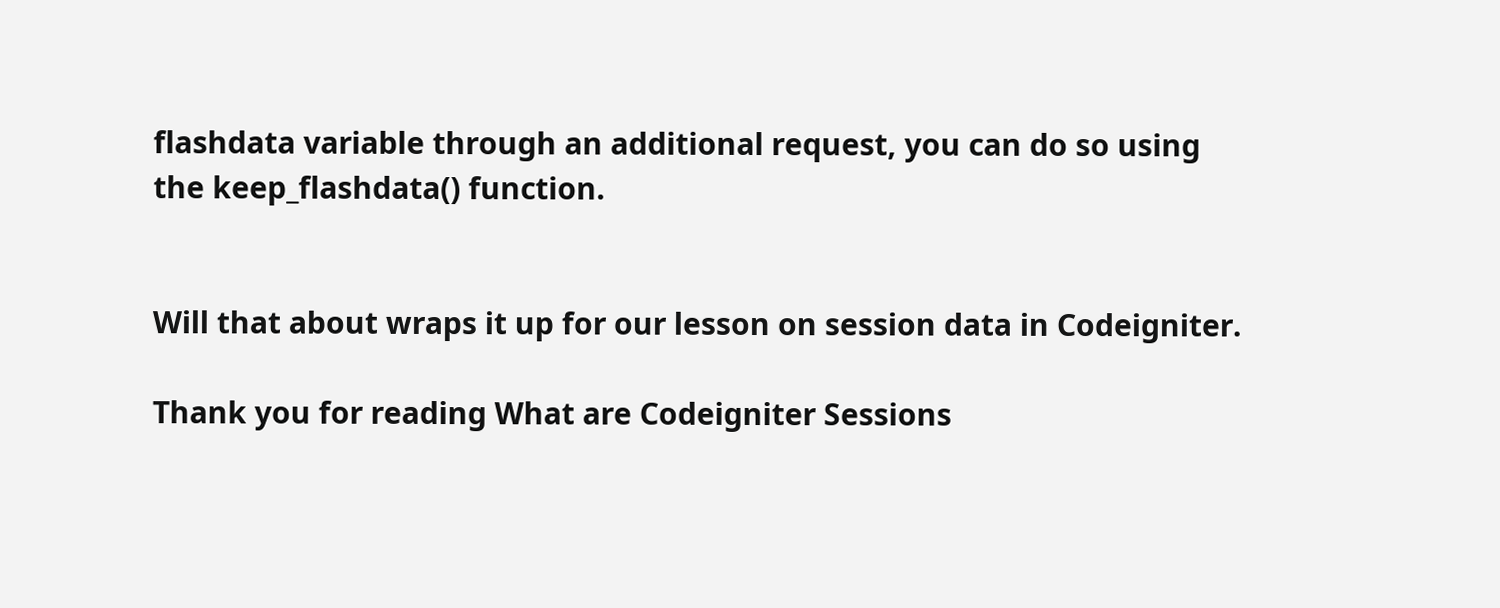flashdata variable through an additional request, you can do so using the keep_flashdata() function.


Will that about wraps it up for our lesson on session data in Codeigniter.

Thank you for reading What are Codeigniter Sessions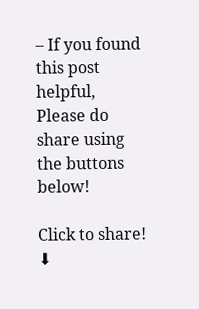– If you found this post helpful, Please do share using the buttons below!

Click to share! ⬇